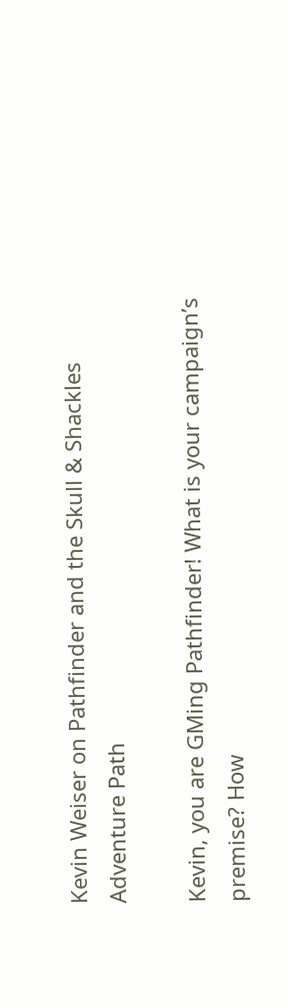Kevin Weiser on Pathfinder and the Skull & Shackles Adventure Path

Kevin, you are GMing Pathfinder! What is your campaign’s premise? How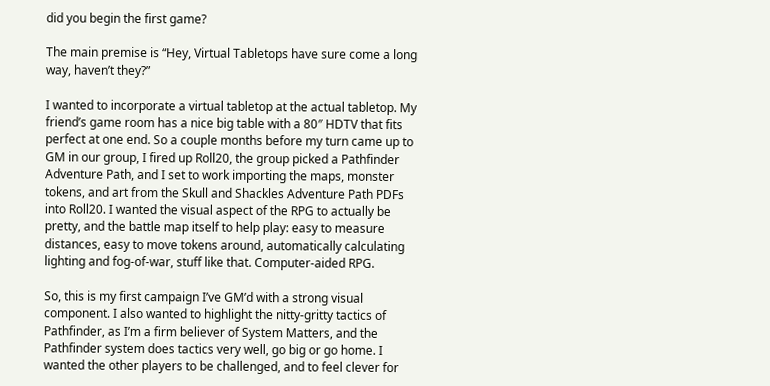did you begin the first game?

The main premise is “Hey, Virtual Tabletops have sure come a long way, haven’t they?”

I wanted to incorporate a virtual tabletop at the actual tabletop. My friend’s game room has a nice big table with a 80″ HDTV that fits perfect at one end. So a couple months before my turn came up to GM in our group, I fired up Roll20, the group picked a Pathfinder Adventure Path, and I set to work importing the maps, monster tokens, and art from the Skull and Shackles Adventure Path PDFs into Roll20. I wanted the visual aspect of the RPG to actually be pretty, and the battle map itself to help play: easy to measure distances, easy to move tokens around, automatically calculating lighting and fog-of-war, stuff like that. Computer-aided RPG.

So, this is my first campaign I’ve GM’d with a strong visual component. I also wanted to highlight the nitty-gritty tactics of Pathfinder, as I’m a firm believer of System Matters, and the Pathfinder system does tactics very well, go big or go home. I wanted the other players to be challenged, and to feel clever for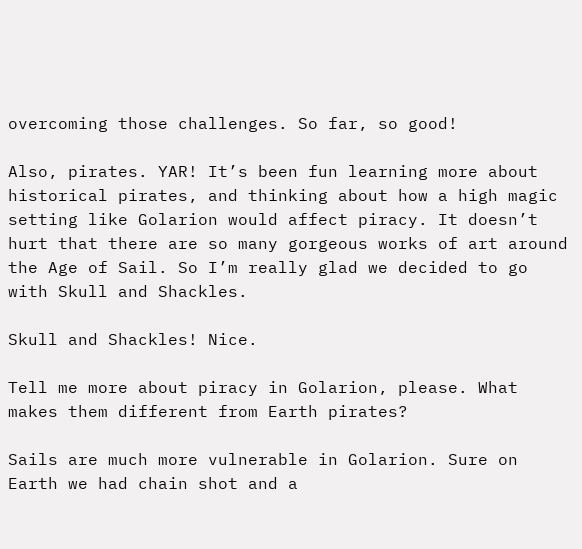overcoming those challenges. So far, so good!

Also, pirates. YAR! It’s been fun learning more about historical pirates, and thinking about how a high magic setting like Golarion would affect piracy. It doesn’t hurt that there are so many gorgeous works of art around the Age of Sail. So I’m really glad we decided to go with Skull and Shackles.

Skull and Shackles! Nice.

Tell me more about piracy in Golarion, please. What makes them different from Earth pirates?

Sails are much more vulnerable in Golarion. Sure on Earth we had chain shot and a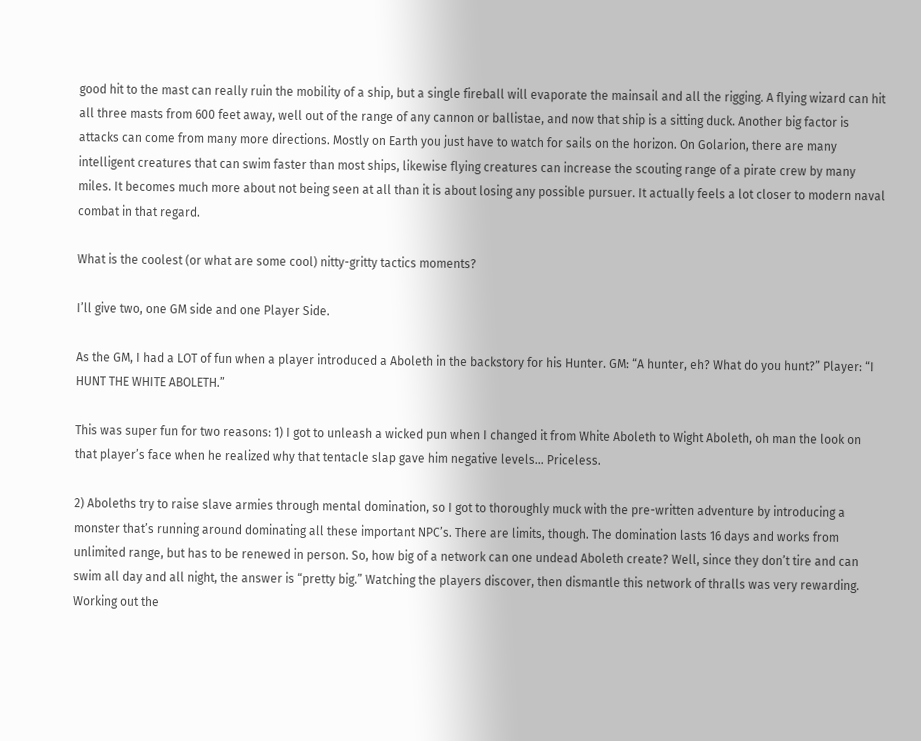good hit to the mast can really ruin the mobility of a ship, but a single fireball will evaporate the mainsail and all the rigging. A flying wizard can hit all three masts from 600 feet away, well out of the range of any cannon or ballistae, and now that ship is a sitting duck. Another big factor is attacks can come from many more directions. Mostly on Earth you just have to watch for sails on the horizon. On Golarion, there are many intelligent creatures that can swim faster than most ships, likewise flying creatures can increase the scouting range of a pirate crew by many miles. It becomes much more about not being seen at all than it is about losing any possible pursuer. It actually feels a lot closer to modern naval combat in that regard.

What is the coolest (or what are some cool) nitty-gritty tactics moments?

I’ll give two, one GM side and one Player Side.

As the GM, I had a LOT of fun when a player introduced a Aboleth in the backstory for his Hunter. GM: “A hunter, eh? What do you hunt?” Player: “I HUNT THE WHITE ABOLETH.”

This was super fun for two reasons: 1) I got to unleash a wicked pun when I changed it from White Aboleth to Wight Aboleth, oh man the look on that player’s face when he realized why that tentacle slap gave him negative levels… Priceless.

2) Aboleths try to raise slave armies through mental domination, so I got to thoroughly muck with the pre-written adventure by introducing a monster that’s running around dominating all these important NPC’s. There are limits, though. The domination lasts 16 days and works from unlimited range, but has to be renewed in person. So, how big of a network can one undead Aboleth create? Well, since they don’t tire and can swim all day and all night, the answer is “pretty big.” Watching the players discover, then dismantle this network of thralls was very rewarding. Working out the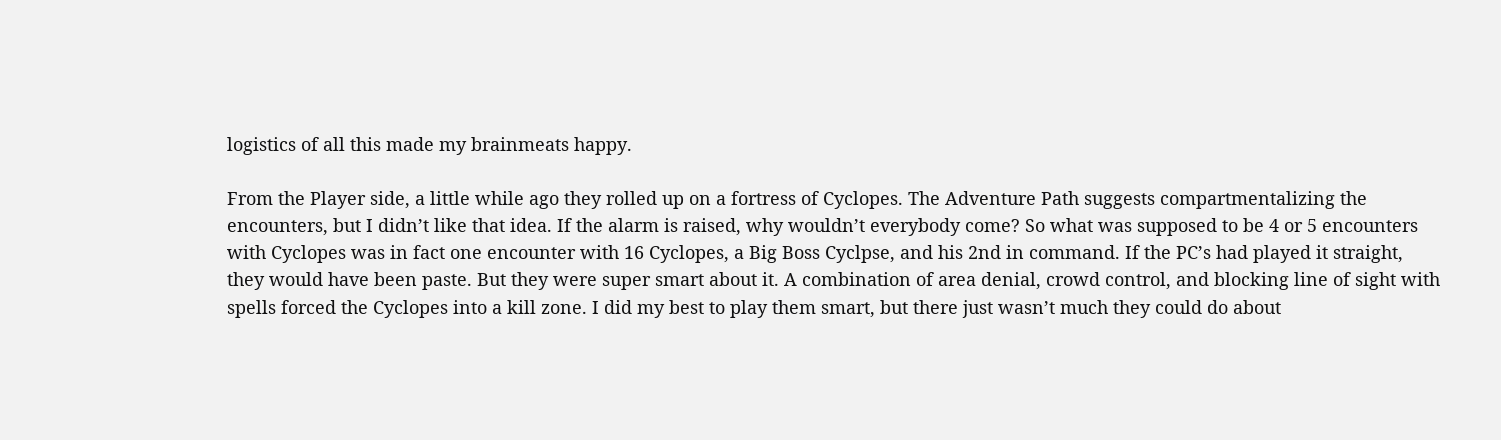logistics of all this made my brainmeats happy.

From the Player side, a little while ago they rolled up on a fortress of Cyclopes. The Adventure Path suggests compartmentalizing the encounters, but I didn’t like that idea. If the alarm is raised, why wouldn’t everybody come? So what was supposed to be 4 or 5 encounters with Cyclopes was in fact one encounter with 16 Cyclopes, a Big Boss Cyclpse, and his 2nd in command. If the PC’s had played it straight, they would have been paste. But they were super smart about it. A combination of area denial, crowd control, and blocking line of sight with spells forced the Cyclopes into a kill zone. I did my best to play them smart, but there just wasn’t much they could do about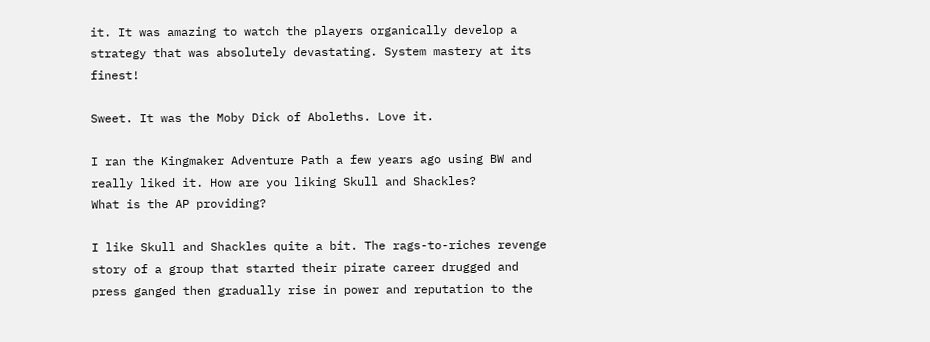it. It was amazing to watch the players organically develop a strategy that was absolutely devastating. System mastery at its finest!

Sweet. It was the Moby Dick of Aboleths. Love it.

I ran the Kingmaker Adventure Path a few years ago using BW and really liked it. How are you liking Skull and Shackles?
What is the AP providing?

I like Skull and Shackles quite a bit. The rags-to-riches revenge story of a group that started their pirate career drugged and press ganged then gradually rise in power and reputation to the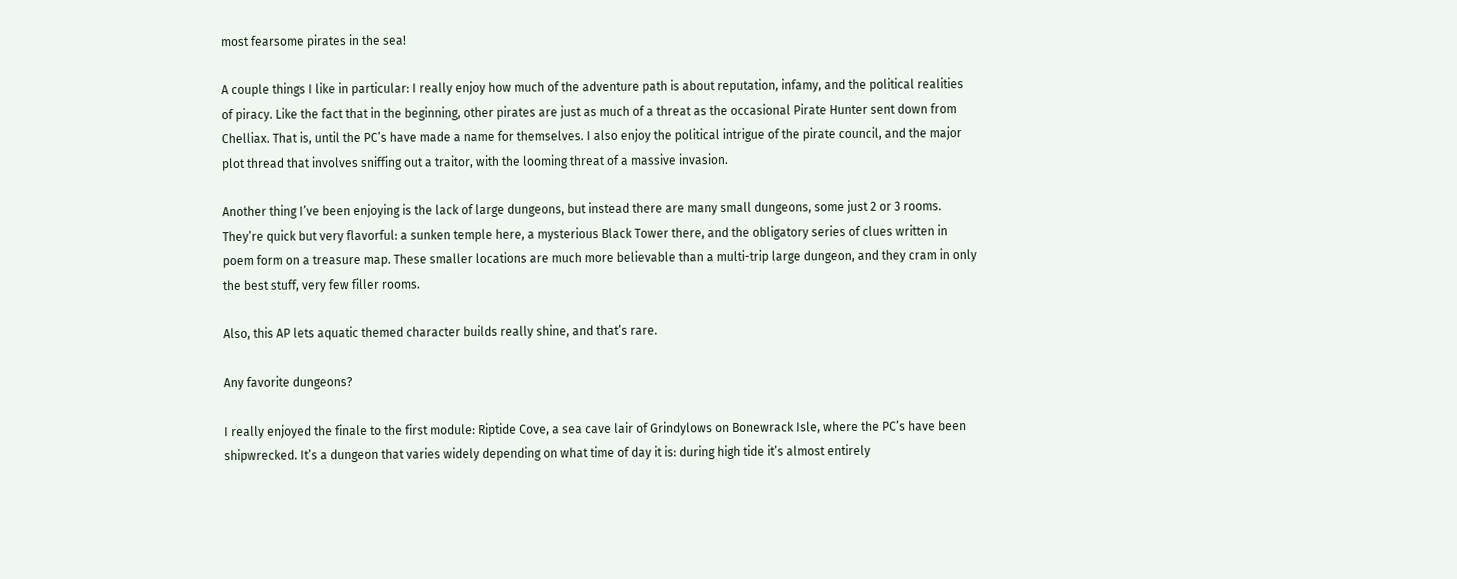most fearsome pirates in the sea!

A couple things I like in particular: I really enjoy how much of the adventure path is about reputation, infamy, and the political realities of piracy. Like the fact that in the beginning, other pirates are just as much of a threat as the occasional Pirate Hunter sent down from Chelliax. That is, until the PC’s have made a name for themselves. I also enjoy the political intrigue of the pirate council, and the major plot thread that involves sniffing out a traitor, with the looming threat of a massive invasion.

Another thing I’ve been enjoying is the lack of large dungeons, but instead there are many small dungeons, some just 2 or 3 rooms. They’re quick but very flavorful: a sunken temple here, a mysterious Black Tower there, and the obligatory series of clues written in poem form on a treasure map. These smaller locations are much more believable than a multi-trip large dungeon, and they cram in only the best stuff, very few filler rooms.

Also, this AP lets aquatic themed character builds really shine, and that’s rare.

Any favorite dungeons?

I really enjoyed the finale to the first module: Riptide Cove, a sea cave lair of Grindylows on Bonewrack Isle, where the PC’s have been shipwrecked. It’s a dungeon that varies widely depending on what time of day it is: during high tide it’s almost entirely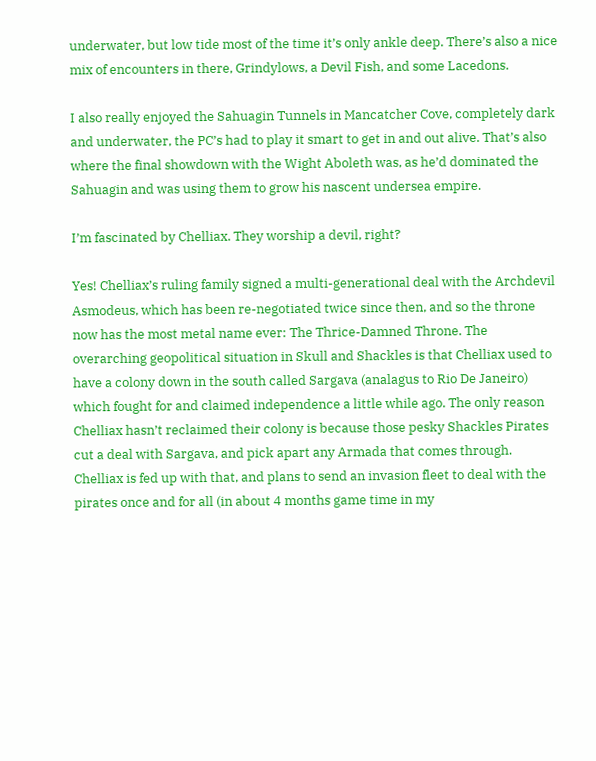underwater, but low tide most of the time it’s only ankle deep. There’s also a nice mix of encounters in there, Grindylows, a Devil Fish, and some Lacedons.

I also really enjoyed the Sahuagin Tunnels in Mancatcher Cove, completely dark and underwater, the PC’s had to play it smart to get in and out alive. That’s also where the final showdown with the Wight Aboleth was, as he’d dominated the Sahuagin and was using them to grow his nascent undersea empire.

I’m fascinated by Chelliax. They worship a devil, right?

Yes! Chelliax’s ruling family signed a multi-generational deal with the Archdevil Asmodeus, which has been re-negotiated twice since then, and so the throne now has the most metal name ever: The Thrice-Damned Throne. The overarching geopolitical situation in Skull and Shackles is that Chelliax used to have a colony down in the south called Sargava (analagus to Rio De Janeiro) which fought for and claimed independence a little while ago. The only reason Chelliax hasn’t reclaimed their colony is because those pesky Shackles Pirates cut a deal with Sargava, and pick apart any Armada that comes through. Chelliax is fed up with that, and plans to send an invasion fleet to deal with the pirates once and for all (in about 4 months game time in my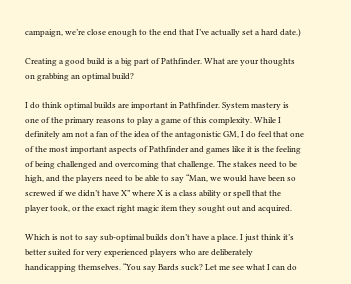campaign, we’re close enough to the end that I’ve actually set a hard date.)

Creating a good build is a big part of Pathfinder. What are your thoughts on grabbing an optimal build?

I do think optimal builds are important in Pathfinder. System mastery is one of the primary reasons to play a game of this complexity. While I definitely am not a fan of the idea of the antagonistic GM, I do feel that one of the most important aspects of Pathfinder and games like it is the feeling of being challenged and overcoming that challenge. The stakes need to be high, and the players need to be able to say “Man, we would have been so screwed if we didn’t have X” where X is a class ability or spell that the player took, or the exact right magic item they sought out and acquired.

Which is not to say sub-optimal builds don’t have a place. I just think it’s better suited for very experienced players who are deliberately handicapping themselves. “You say Bards suck? Let me see what I can do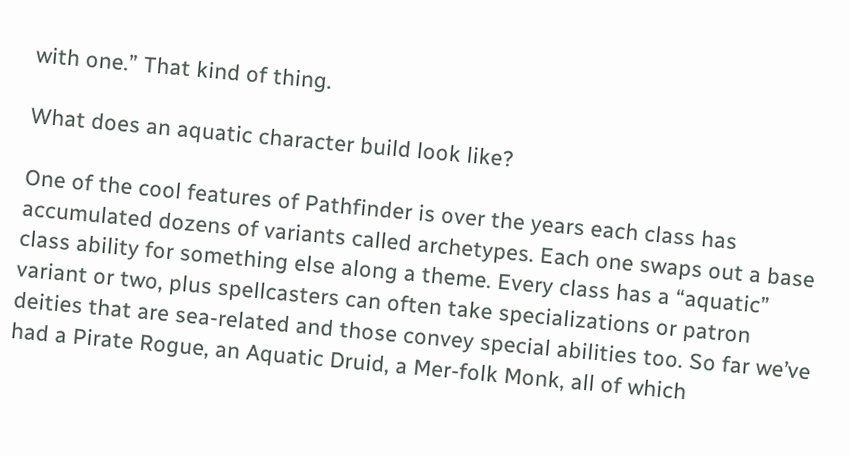with one.” That kind of thing.

What does an aquatic character build look like?

One of the cool features of Pathfinder is over the years each class has accumulated dozens of variants called archetypes. Each one swaps out a base class ability for something else along a theme. Every class has a “aquatic” variant or two, plus spellcasters can often take specializations or patron deities that are sea-related and those convey special abilities too. So far we’ve had a Pirate Rogue, an Aquatic Druid, a Mer-folk Monk, all of which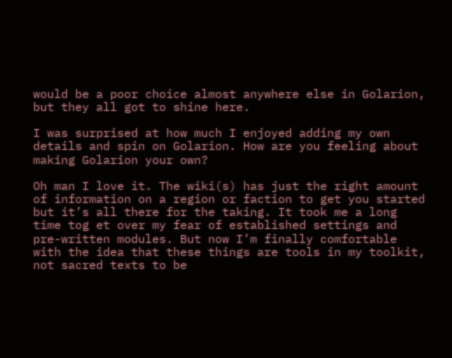would be a poor choice almost anywhere else in Golarion, but they all got to shine here.

I was surprised at how much I enjoyed adding my own details and spin on Golarion. How are you feeling about making Golarion your own?

Oh man I love it. The wiki(s) has just the right amount of information on a region or faction to get you started but it’s all there for the taking. It took me a long time tog et over my fear of established settings and pre-written modules. But now I’m finally comfortable with the idea that these things are tools in my toolkit, not sacred texts to be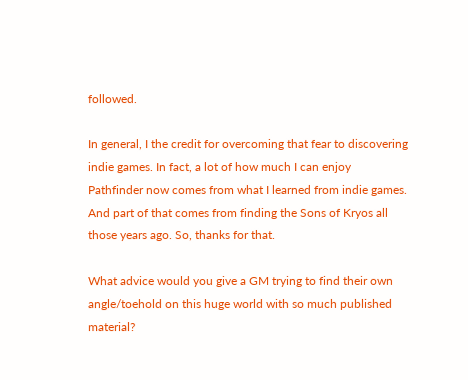followed.

In general, I the credit for overcoming that fear to discovering indie games. In fact, a lot of how much I can enjoy Pathfinder now comes from what I learned from indie games. And part of that comes from finding the Sons of Kryos all those years ago. So, thanks for that.

What advice would you give a GM trying to find their own angle/toehold on this huge world with so much published material?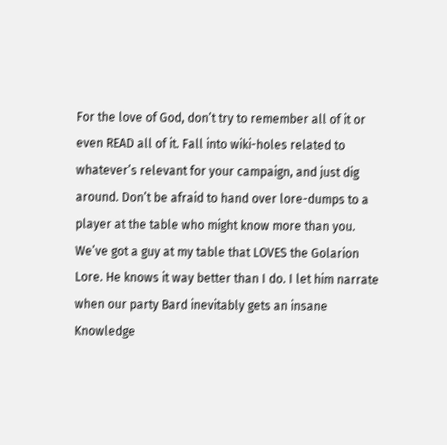For the love of God, don’t try to remember all of it or even READ all of it. Fall into wiki-holes related to whatever’s relevant for your campaign, and just dig around. Don’t be afraid to hand over lore-dumps to a player at the table who might know more than you. We’ve got a guy at my table that LOVES the Golarion Lore. He knows it way better than I do. I let him narrate when our party Bard inevitably gets an insane Knowledge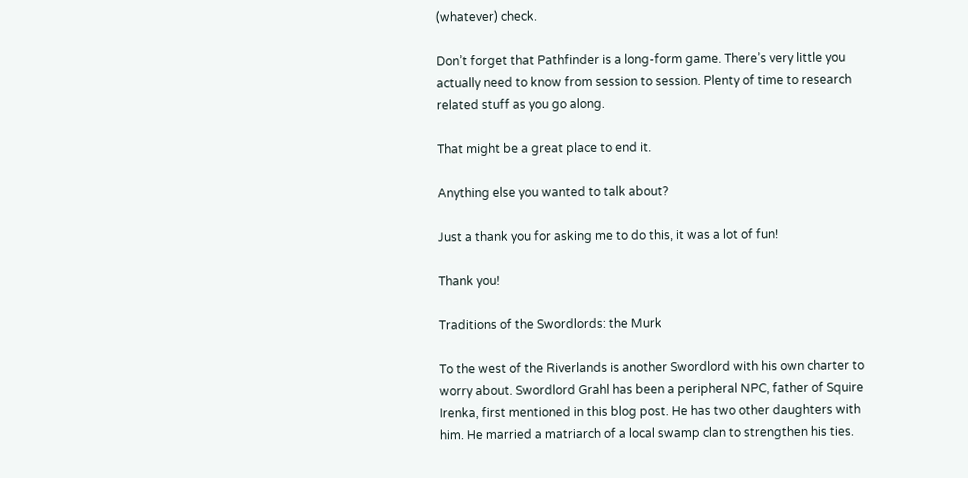(whatever) check.

Don’t forget that Pathfinder is a long-form game. There’s very little you actually need to know from session to session. Plenty of time to research related stuff as you go along.

That might be a great place to end it.

Anything else you wanted to talk about?

Just a thank you for asking me to do this, it was a lot of fun!

Thank you!

Traditions of the Swordlords: the Murk

To the west of the Riverlands is another Swordlord with his own charter to worry about. Swordlord Grahl has been a peripheral NPC, father of Squire Irenka, first mentioned in this blog post. He has two other daughters with him. He married a matriarch of a local swamp clan to strengthen his ties.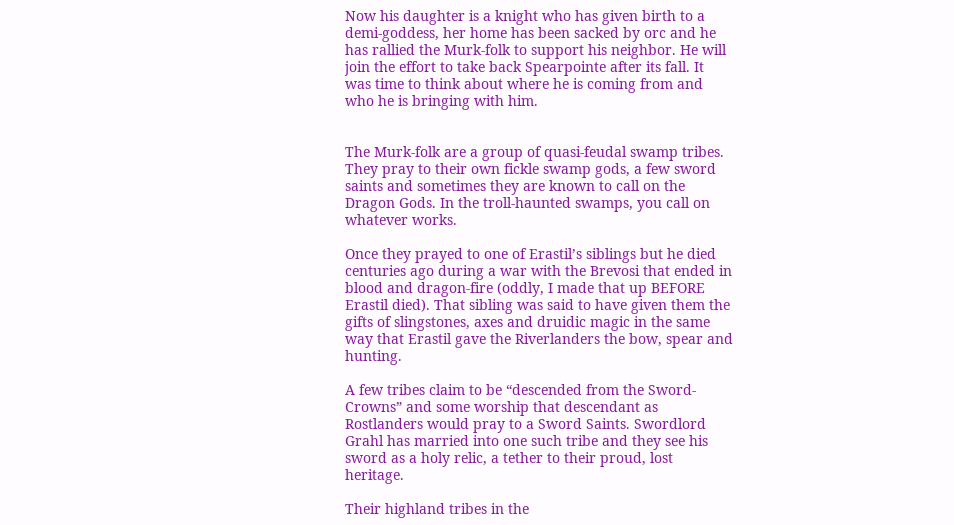Now his daughter is a knight who has given birth to a demi-goddess, her home has been sacked by orc and he has rallied the Murk-folk to support his neighbor. He will join the effort to take back Spearpointe after its fall. It was time to think about where he is coming from and who he is bringing with him.


The Murk-folk are a group of quasi-feudal swamp tribes. They pray to their own fickle swamp gods, a few sword saints and sometimes they are known to call on the Dragon Gods. In the troll-haunted swamps, you call on whatever works.

Once they prayed to one of Erastil’s siblings but he died centuries ago during a war with the Brevosi that ended in blood and dragon-fire (oddly, I made that up BEFORE Erastil died). That sibling was said to have given them the gifts of slingstones, axes and druidic magic in the same way that Erastil gave the Riverlanders the bow, spear and hunting.

A few tribes claim to be “descended from the Sword-Crowns” and some worship that descendant as Rostlanders would pray to a Sword Saints. Swordlord Grahl has married into one such tribe and they see his sword as a holy relic, a tether to their proud, lost heritage.

Their highland tribes in the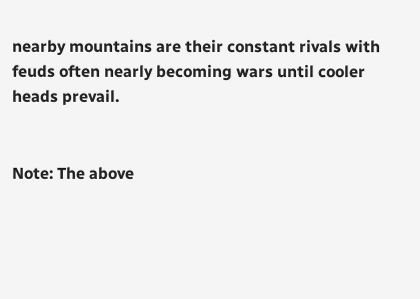nearby mountains are their constant rivals with feuds often nearly becoming wars until cooler heads prevail.


Note: The above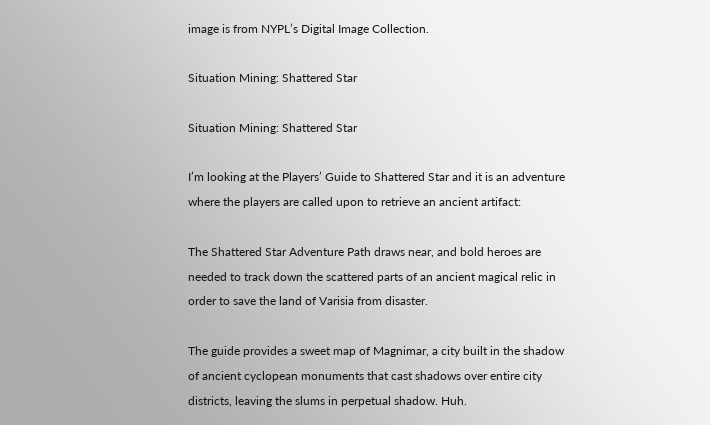image is from NYPL’s Digital Image Collection.

Situation Mining: Shattered Star

Situation Mining: Shattered Star

I’m looking at the Players’ Guide to Shattered Star and it is an adventure where the players are called upon to retrieve an ancient artifact:

The Shattered Star Adventure Path draws near, and bold heroes are needed to track down the scattered parts of an ancient magical relic in order to save the land of Varisia from disaster.

The guide provides a sweet map of Magnimar, a city built in the shadow of ancient cyclopean monuments that cast shadows over entire city districts, leaving the slums in perpetual shadow. Huh.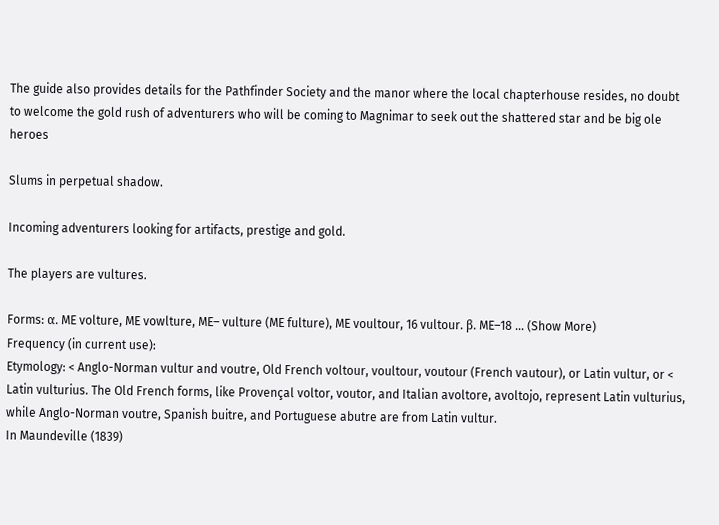The guide also provides details for the Pathfinder Society and the manor where the local chapterhouse resides, no doubt to welcome the gold rush of adventurers who will be coming to Magnimar to seek out the shattered star and be big ole heroes

Slums in perpetual shadow.

Incoming adventurers looking for artifacts, prestige and gold.

The players are vultures.

Forms: α. ME volture, ME vowlture, ME– vulture (ME fulture), ME voultour, 16 vultour. β. ME–18 … (Show More)
Frequency (in current use):
Etymology: < Anglo-Norman vultur and voutre, Old French voltour, voultour, voutour (French vautour), or Latin vultur, or < Latin vulturius. The Old French forms, like Provençal voltor, voutor, and Italian avoltore, avoltojo, represent Latin vulturius, while Anglo-Norman voutre, Spanish buitre, and Portuguese abutre are from Latin vultur.
In Maundeville (1839)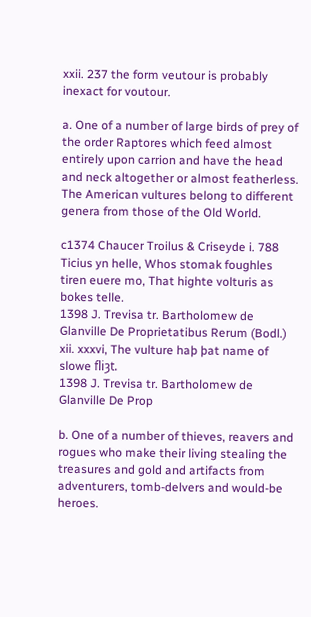xxii. 237 the form veutour is probably inexact for voutour.

a. One of a number of large birds of prey of the order Raptores which feed almost entirely upon carrion and have the head and neck altogether or almost featherless.
The American vultures belong to different genera from those of the Old World.

c1374 Chaucer Troilus & Criseyde i. 788 Ticius yn helle, Whos stomak foughles tiren euere mo, That highte volturis as bokes telle.
1398 J. Trevisa tr. Bartholomew de Glanville De Proprietatibus Rerum (Bodl.) xii. xxxvi, The vulture haþ þat name of slowe fliȝt.
1398 J. Trevisa tr. Bartholomew de Glanville De Prop

b. One of a number of thieves, reavers and rogues who make their living stealing the treasures and gold and artifacts from adventurers, tomb-delvers and would-be heroes.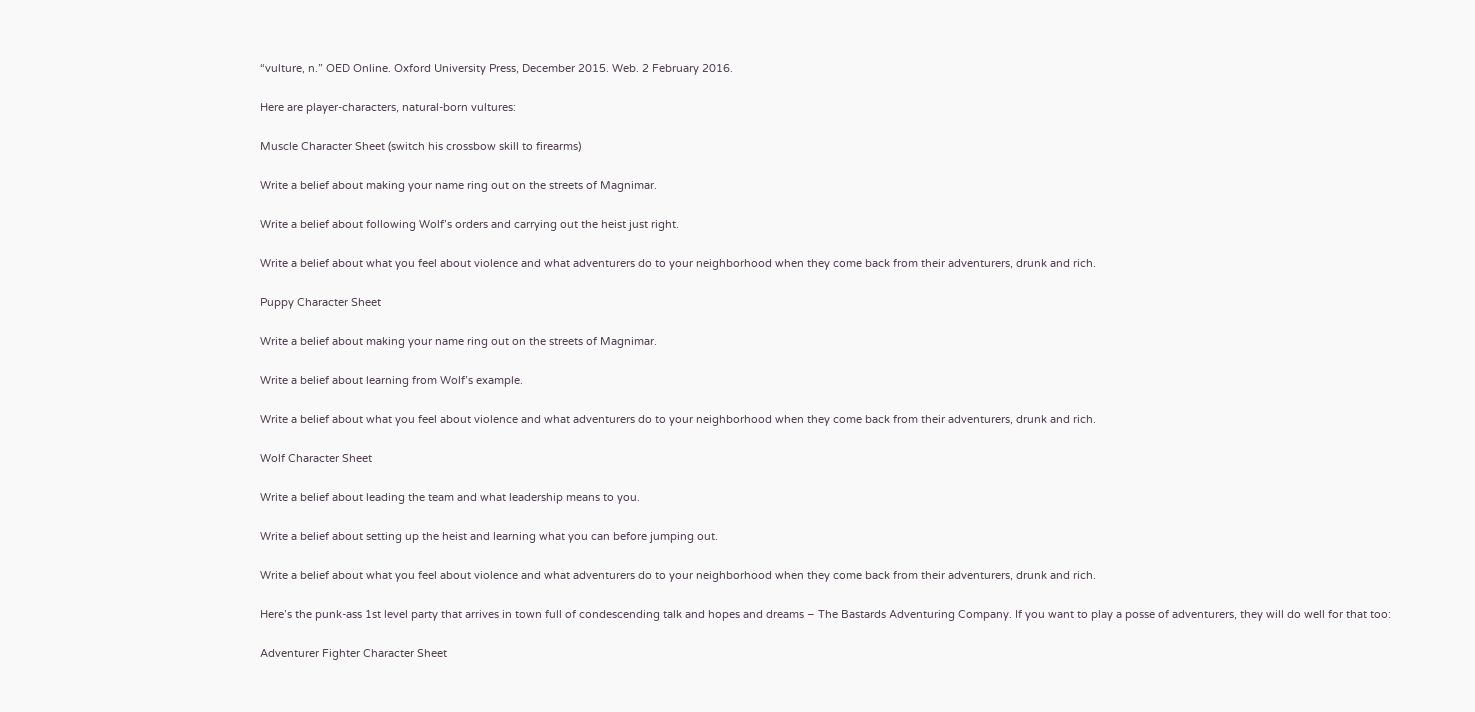“vulture, n.” OED Online. Oxford University Press, December 2015. Web. 2 February 2016.

Here are player-characters, natural-born vultures:

Muscle Character Sheet (switch his crossbow skill to firearms)

Write a belief about making your name ring out on the streets of Magnimar.

Write a belief about following Wolf’s orders and carrying out the heist just right.

Write a belief about what you feel about violence and what adventurers do to your neighborhood when they come back from their adventurers, drunk and rich.

Puppy Character Sheet

Write a belief about making your name ring out on the streets of Magnimar.

Write a belief about learning from Wolf’s example.

Write a belief about what you feel about violence and what adventurers do to your neighborhood when they come back from their adventurers, drunk and rich.

Wolf Character Sheet

Write a belief about leading the team and what leadership means to you.

Write a belief about setting up the heist and learning what you can before jumping out.

Write a belief about what you feel about violence and what adventurers do to your neighborhood when they come back from their adventurers, drunk and rich.

Here’s the punk-ass 1st level party that arrives in town full of condescending talk and hopes and dreams – The Bastards Adventuring Company. If you want to play a posse of adventurers, they will do well for that too:

Adventurer Fighter Character Sheet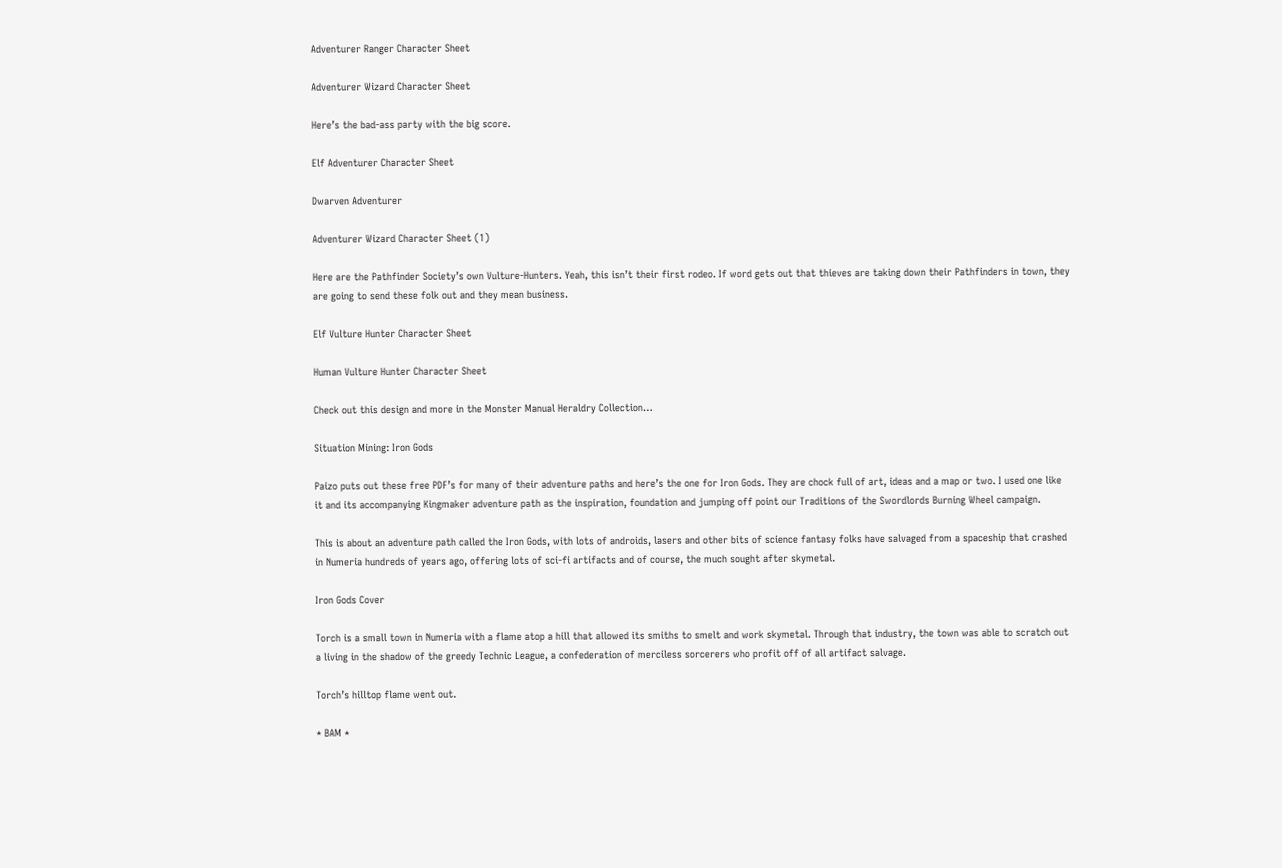Adventurer Ranger Character Sheet

Adventurer Wizard Character Sheet

Here’s the bad-ass party with the big score.

Elf Adventurer Character Sheet

Dwarven Adventurer

Adventurer Wizard Character Sheet (1)

Here are the Pathfinder Society’s own Vulture-Hunters. Yeah, this isn’t their first rodeo. If word gets out that thieves are taking down their Pathfinders in town, they are going to send these folk out and they mean business.

Elf Vulture Hunter Character Sheet

Human Vulture Hunter Character Sheet

Check out this design and more in the Monster Manual Heraldry Collection…

Situation Mining: Iron Gods

Paizo puts out these free PDF’s for many of their adventure paths and here’s the one for Iron Gods. They are chock full of art, ideas and a map or two. I used one like it and its accompanying Kingmaker adventure path as the inspiration, foundation and jumping off point our Traditions of the Swordlords Burning Wheel campaign.

This is about an adventure path called the Iron Gods, with lots of androids, lasers and other bits of science fantasy folks have salvaged from a spaceship that crashed in Numeria hundreds of years ago, offering lots of sci-fi artifacts and of course, the much sought after skymetal.

Iron Gods Cover

Torch is a small town in Numeria with a flame atop a hill that allowed its smiths to smelt and work skymetal. Through that industry, the town was able to scratch out a living in the shadow of the greedy Technic League, a confederation of merciless sorcerers who profit off of all artifact salvage.

Torch’s hilltop flame went out.

* BAM *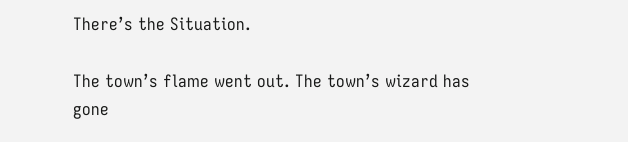There’s the Situation.

The town’s flame went out. The town’s wizard has gone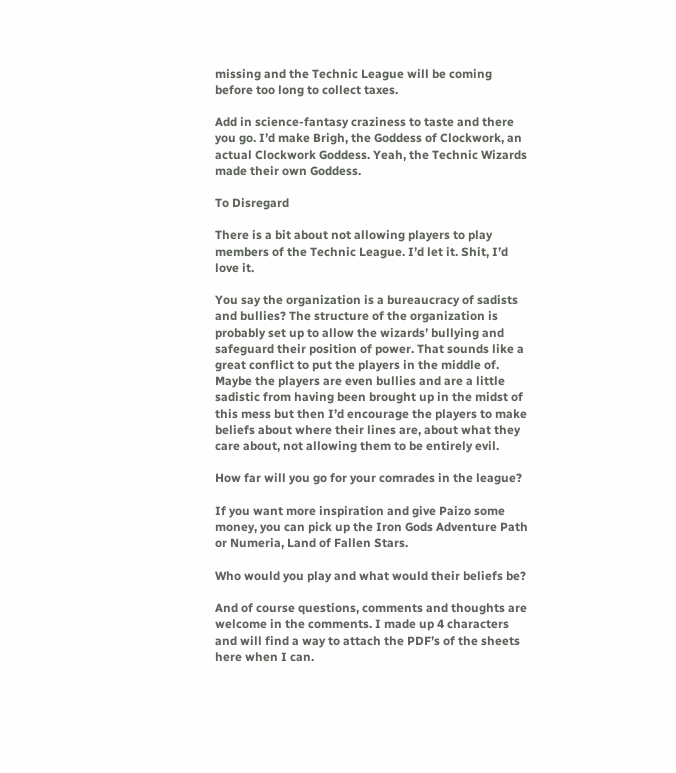missing and the Technic League will be coming before too long to collect taxes.

Add in science-fantasy craziness to taste and there you go. I’d make Brigh, the Goddess of Clockwork, an actual Clockwork Goddess. Yeah, the Technic Wizards made their own Goddess.

To Disregard

There is a bit about not allowing players to play members of the Technic League. I’d let it. Shit, I’d love it.

You say the organization is a bureaucracy of sadists and bullies? The structure of the organization is probably set up to allow the wizards’ bullying and safeguard their position of power. That sounds like a great conflict to put the players in the middle of. Maybe the players are even bullies and are a little sadistic from having been brought up in the midst of this mess but then I’d encourage the players to make beliefs about where their lines are, about what they care about, not allowing them to be entirely evil.

How far will you go for your comrades in the league?

If you want more inspiration and give Paizo some money, you can pick up the Iron Gods Adventure Path or Numeria, Land of Fallen Stars.

Who would you play and what would their beliefs be?

And of course questions, comments and thoughts are welcome in the comments. I made up 4 characters and will find a way to attach the PDF’s of the sheets here when I can.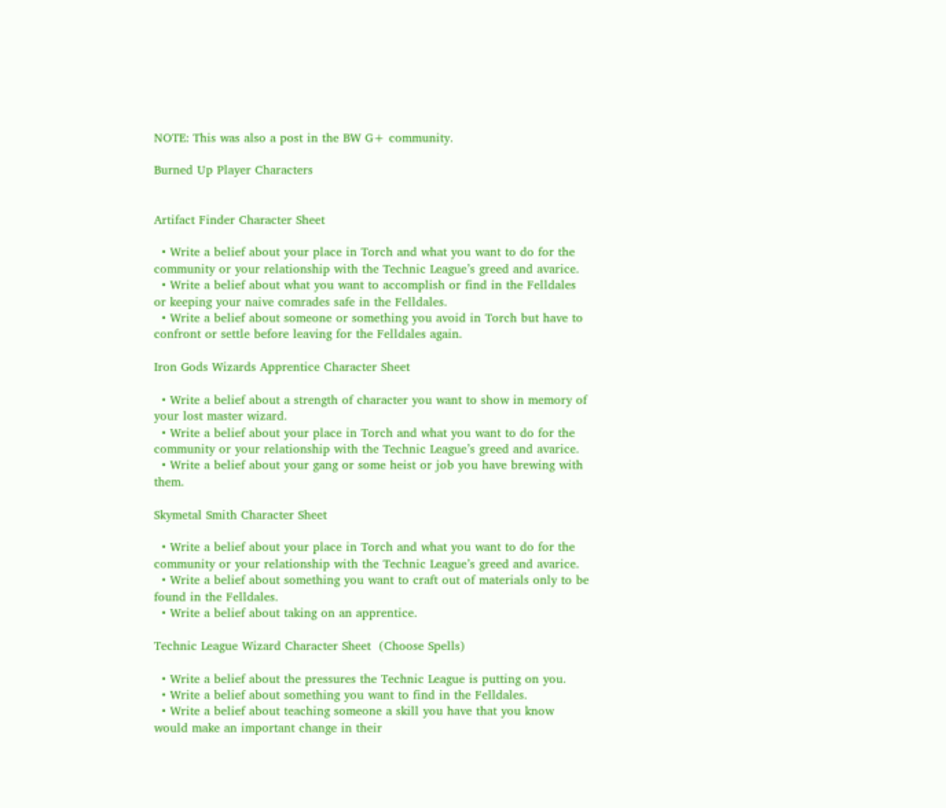NOTE: This was also a post in the BW G+ community.

Burned Up Player Characters


Artifact Finder Character Sheet

  • Write a belief about your place in Torch and what you want to do for the community or your relationship with the Technic League’s greed and avarice.
  • Write a belief about what you want to accomplish or find in the Felldales or keeping your naive comrades safe in the Felldales.
  • Write a belief about someone or something you avoid in Torch but have to confront or settle before leaving for the Felldales again.

Iron Gods Wizards Apprentice Character Sheet

  • Write a belief about a strength of character you want to show in memory of your lost master wizard.
  • Write a belief about your place in Torch and what you want to do for the community or your relationship with the Technic League’s greed and avarice.
  • Write a belief about your gang or some heist or job you have brewing with them.

Skymetal Smith Character Sheet

  • Write a belief about your place in Torch and what you want to do for the community or your relationship with the Technic League’s greed and avarice.
  • Write a belief about something you want to craft out of materials only to be found in the Felldales.
  • Write a belief about taking on an apprentice.

Technic League Wizard Character Sheet  (Choose Spells)

  • Write a belief about the pressures the Technic League is putting on you.
  • Write a belief about something you want to find in the Felldales.
  • Write a belief about teaching someone a skill you have that you know would make an important change in their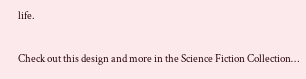life.

Check out this design and more in the Science Fiction Collection…